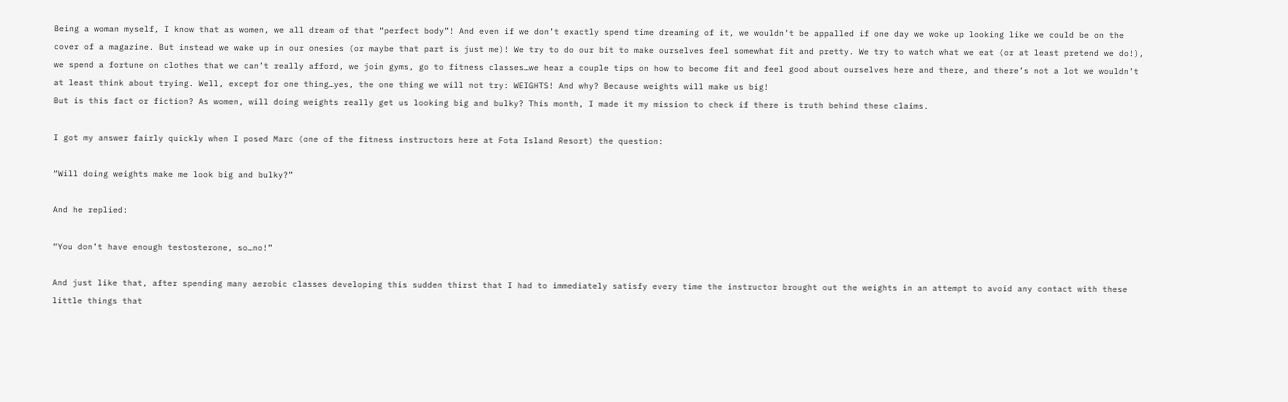Being a woman myself, I know that as women, we all dream of that “perfect body”! And even if we don’t exactly spend time dreaming of it, we wouldn’t be appalled if one day we woke up looking like we could be on the cover of a magazine. But instead we wake up in our onesies (or maybe that part is just me)! We try to do our bit to make ourselves feel somewhat fit and pretty. We try to watch what we eat (or at least pretend we do!), we spend a fortune on clothes that we can’t really afford, we join gyms, go to fitness classes…we hear a couple tips on how to become fit and feel good about ourselves here and there, and there’s not a lot we wouldn’t at least think about trying. Well, except for one thing…yes, the one thing we will not try: WEIGHTS! And why? Because weights will make us big!
But is this fact or fiction? As women, will doing weights really get us looking big and bulky? This month, I made it my mission to check if there is truth behind these claims.

I got my answer fairly quickly when I posed Marc (one of the fitness instructors here at Fota Island Resort) the question:

“Will doing weights make me look big and bulky?”

And he replied:

“You don’t have enough testosterone, so…no!”

And just like that, after spending many aerobic classes developing this sudden thirst that I had to immediately satisfy every time the instructor brought out the weights in an attempt to avoid any contact with these little things that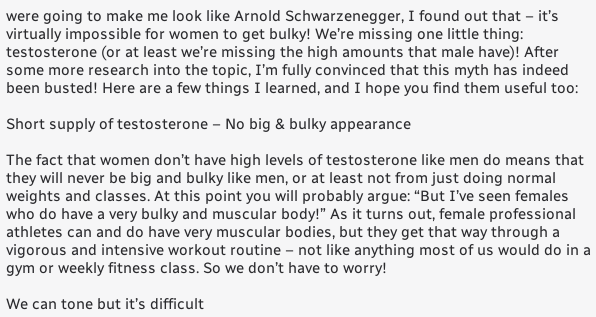were going to make me look like Arnold Schwarzenegger, I found out that – it’s virtually impossible for women to get bulky! We’re missing one little thing: testosterone (or at least we’re missing the high amounts that male have)! After some more research into the topic, I’m fully convinced that this myth has indeed been busted! Here are a few things I learned, and I hope you find them useful too:

Short supply of testosterone – No big & bulky appearance

The fact that women don’t have high levels of testosterone like men do means that they will never be big and bulky like men, or at least not from just doing normal weights and classes. At this point you will probably argue: “But I’ve seen females who do have a very bulky and muscular body!” As it turns out, female professional athletes can and do have very muscular bodies, but they get that way through a vigorous and intensive workout routine – not like anything most of us would do in a gym or weekly fitness class. So we don’t have to worry!

We can tone but it’s difficult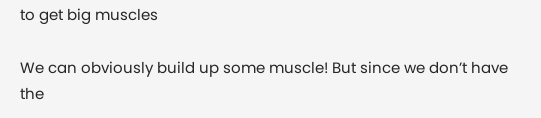to get big muscles

We can obviously build up some muscle! But since we don’t have the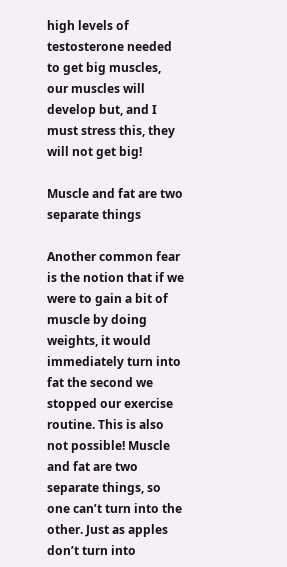high levels of testosterone needed to get big muscles, our muscles will develop but, and I must stress this, they will not get big!

Muscle and fat are two separate things

Another common fear is the notion that if we were to gain a bit of muscle by doing weights, it would immediately turn into fat the second we stopped our exercise routine. This is also not possible! Muscle and fat are two separate things, so one can’t turn into the other. Just as apples don’t turn into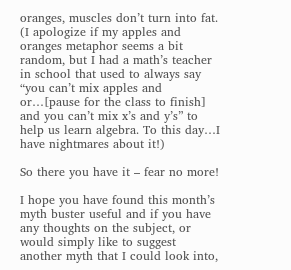oranges, muscles don’t turn into fat. (I apologize if my apples and oranges metaphor seems a bit random, but I had a math’s teacher in school that used to always say “you can’t mix apples and or…[pause for the class to finish] and you can’t mix x’s and y’s” to help us learn algebra. To this day…I have nightmares about it!)

So there you have it – fear no more!

I hope you have found this month’s myth buster useful and if you have any thoughts on the subject, or would simply like to suggest another myth that I could look into,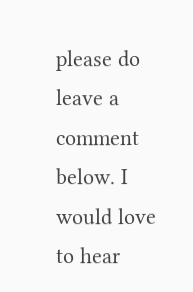please do leave a comment below. I would love to hear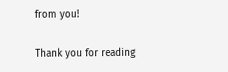from you!

Thank you for reading